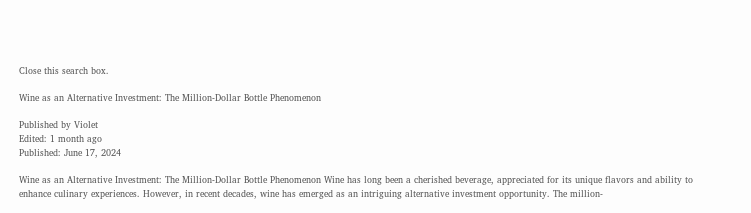Close this search box.

Wine as an Alternative Investment: The Million-Dollar Bottle Phenomenon

Published by Violet
Edited: 1 month ago
Published: June 17, 2024

Wine as an Alternative Investment: The Million-Dollar Bottle Phenomenon Wine has long been a cherished beverage, appreciated for its unique flavors and ability to enhance culinary experiences. However, in recent decades, wine has emerged as an intriguing alternative investment opportunity. The million-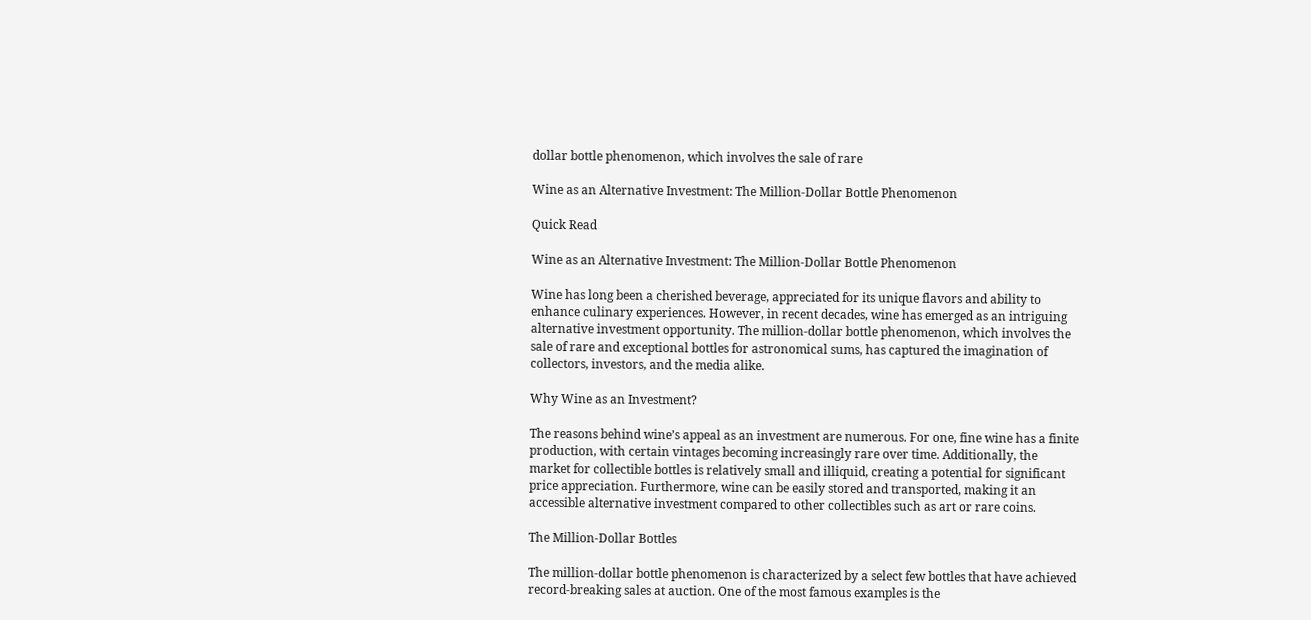dollar bottle phenomenon, which involves the sale of rare

Wine as an Alternative Investment: The Million-Dollar Bottle Phenomenon

Quick Read

Wine as an Alternative Investment: The Million-Dollar Bottle Phenomenon

Wine has long been a cherished beverage, appreciated for its unique flavors and ability to enhance culinary experiences. However, in recent decades, wine has emerged as an intriguing alternative investment opportunity. The million-dollar bottle phenomenon, which involves the sale of rare and exceptional bottles for astronomical sums, has captured the imagination of collectors, investors, and the media alike.

Why Wine as an Investment?

The reasons behind wine’s appeal as an investment are numerous. For one, fine wine has a finite production, with certain vintages becoming increasingly rare over time. Additionally, the market for collectible bottles is relatively small and illiquid, creating a potential for significant price appreciation. Furthermore, wine can be easily stored and transported, making it an accessible alternative investment compared to other collectibles such as art or rare coins.

The Million-Dollar Bottles

The million-dollar bottle phenomenon is characterized by a select few bottles that have achieved record-breaking sales at auction. One of the most famous examples is the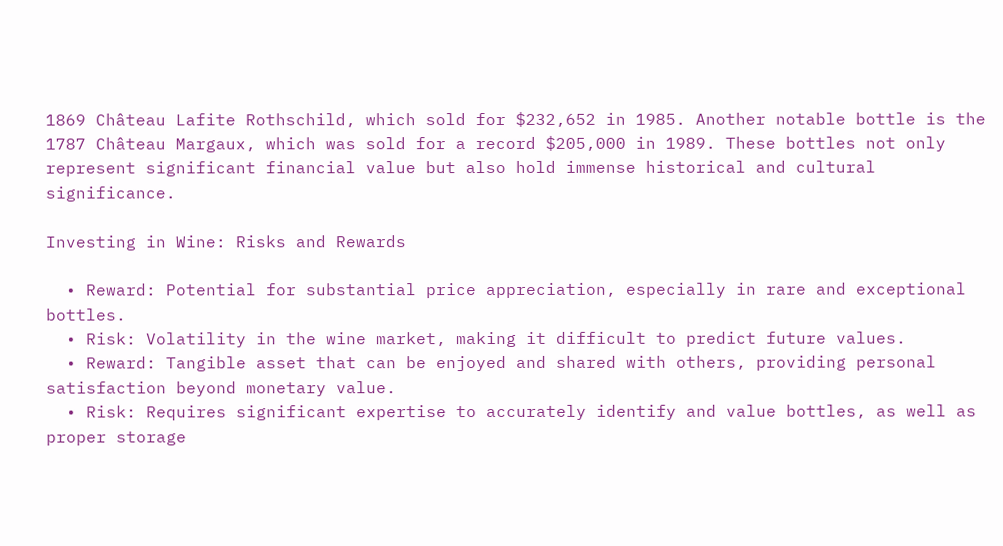1869 Château Lafite Rothschild, which sold for $232,652 in 1985. Another notable bottle is the 1787 Château Margaux, which was sold for a record $205,000 in 1989. These bottles not only represent significant financial value but also hold immense historical and cultural significance.

Investing in Wine: Risks and Rewards

  • Reward: Potential for substantial price appreciation, especially in rare and exceptional bottles.
  • Risk: Volatility in the wine market, making it difficult to predict future values.
  • Reward: Tangible asset that can be enjoyed and shared with others, providing personal satisfaction beyond monetary value.
  • Risk: Requires significant expertise to accurately identify and value bottles, as well as proper storage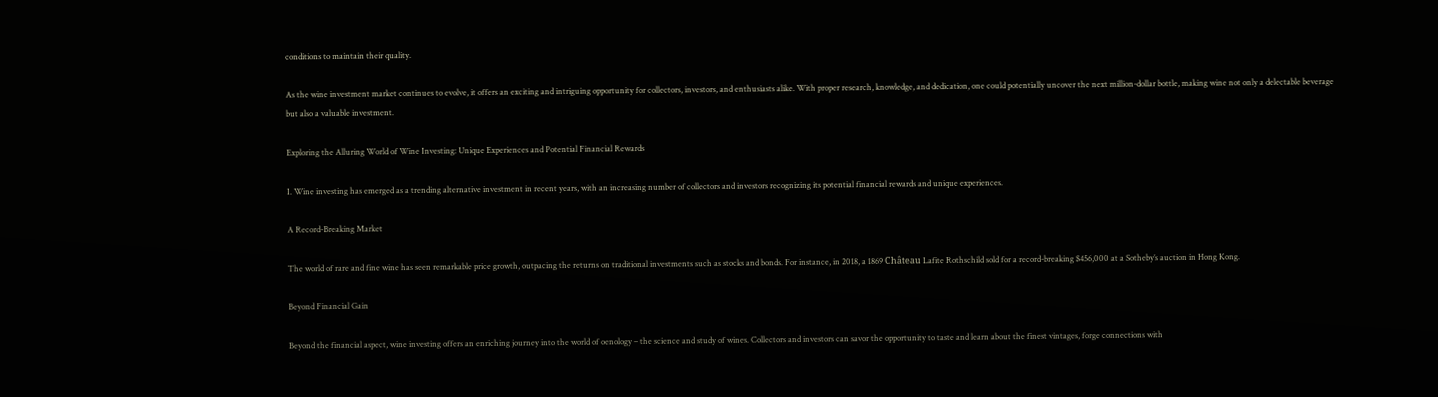conditions to maintain their quality.

As the wine investment market continues to evolve, it offers an exciting and intriguing opportunity for collectors, investors, and enthusiasts alike. With proper research, knowledge, and dedication, one could potentially uncover the next million-dollar bottle, making wine not only a delectable beverage but also a valuable investment.

Exploring the Alluring World of Wine Investing: Unique Experiences and Potential Financial Rewards

I. Wine investing has emerged as a trending alternative investment in recent years, with an increasing number of collectors and investors recognizing its potential financial rewards and unique experiences.

A Record-Breaking Market

The world of rare and fine wine has seen remarkable price growth, outpacing the returns on traditional investments such as stocks and bonds. For instance, in 2018, a 1869 Château Lafite Rothschild sold for a record-breaking $456,000 at a Sotheby’s auction in Hong Kong.

Beyond Financial Gain

Beyond the financial aspect, wine investing offers an enriching journey into the world of oenology – the science and study of wines. Collectors and investors can savor the opportunity to taste and learn about the finest vintages, forge connections with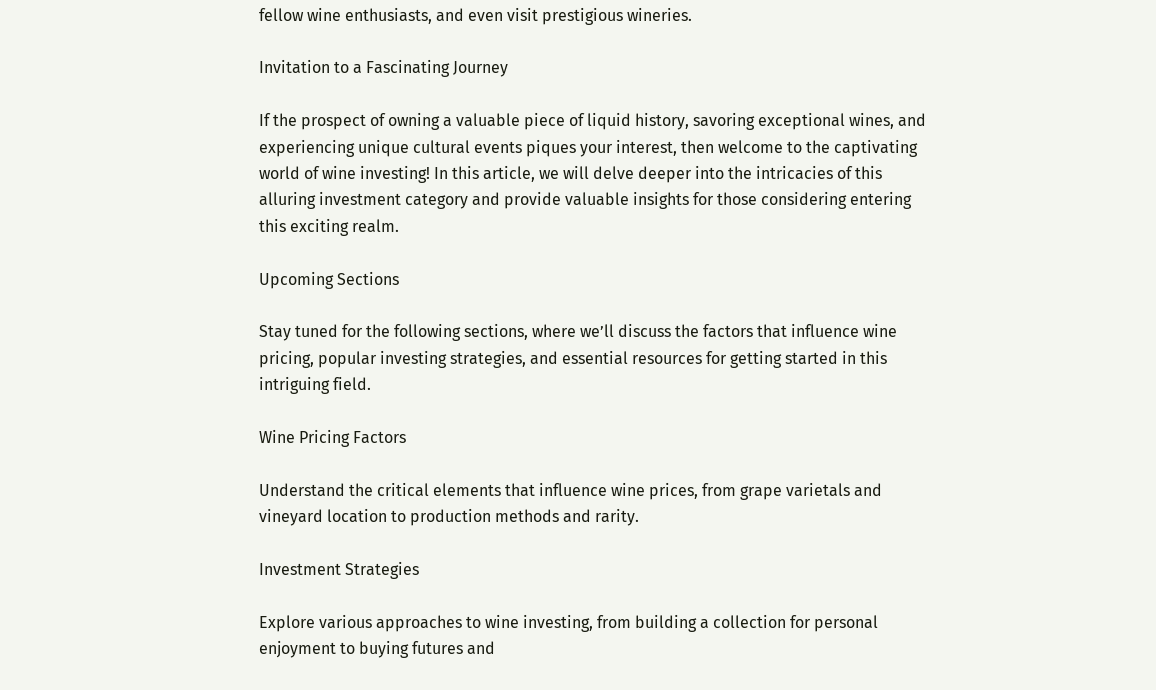fellow wine enthusiasts, and even visit prestigious wineries.

Invitation to a Fascinating Journey

If the prospect of owning a valuable piece of liquid history, savoring exceptional wines, and experiencing unique cultural events piques your interest, then welcome to the captivating world of wine investing! In this article, we will delve deeper into the intricacies of this alluring investment category and provide valuable insights for those considering entering this exciting realm.

Upcoming Sections

Stay tuned for the following sections, where we’ll discuss the factors that influence wine pricing, popular investing strategies, and essential resources for getting started in this intriguing field.

Wine Pricing Factors

Understand the critical elements that influence wine prices, from grape varietals and vineyard location to production methods and rarity.

Investment Strategies

Explore various approaches to wine investing, from building a collection for personal enjoyment to buying futures and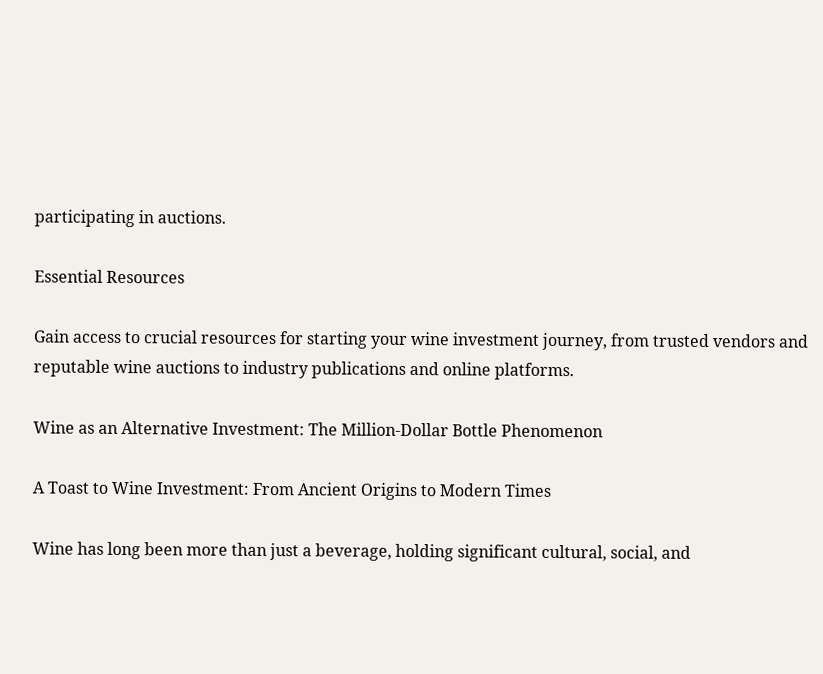participating in auctions.

Essential Resources

Gain access to crucial resources for starting your wine investment journey, from trusted vendors and reputable wine auctions to industry publications and online platforms.

Wine as an Alternative Investment: The Million-Dollar Bottle Phenomenon

A Toast to Wine Investment: From Ancient Origins to Modern Times

Wine has long been more than just a beverage, holding significant cultural, social, and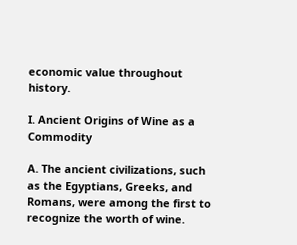economic value throughout history.

I. Ancient Origins of Wine as a Commodity

A. The ancient civilizations, such as the Egyptians, Greeks, and Romans, were among the first to recognize the worth of wine.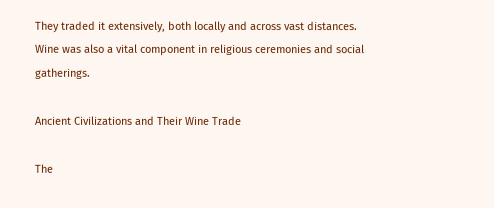They traded it extensively, both locally and across vast distances. Wine was also a vital component in religious ceremonies and social gatherings.

Ancient Civilizations and Their Wine Trade

The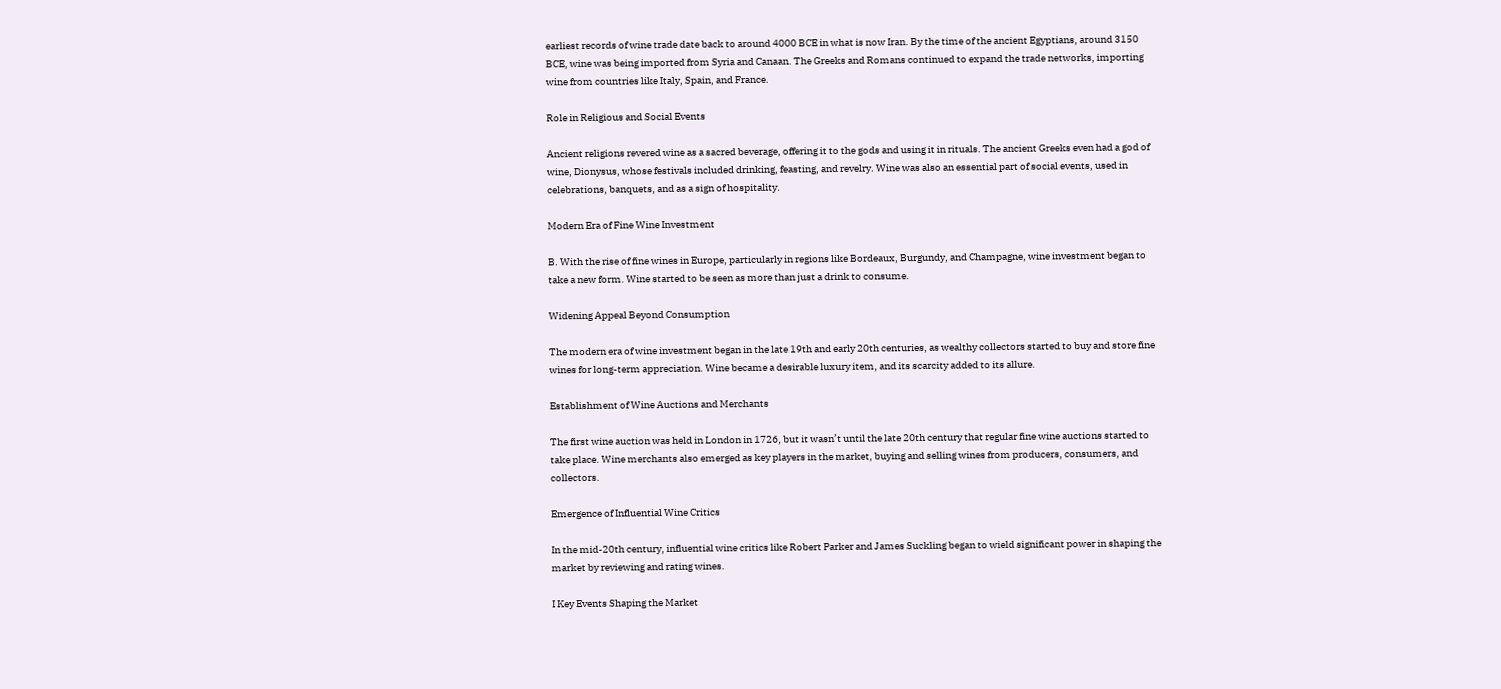earliest records of wine trade date back to around 4000 BCE in what is now Iran. By the time of the ancient Egyptians, around 3150 BCE, wine was being imported from Syria and Canaan. The Greeks and Romans continued to expand the trade networks, importing wine from countries like Italy, Spain, and France.

Role in Religious and Social Events

Ancient religions revered wine as a sacred beverage, offering it to the gods and using it in rituals. The ancient Greeks even had a god of wine, Dionysus, whose festivals included drinking, feasting, and revelry. Wine was also an essential part of social events, used in celebrations, banquets, and as a sign of hospitality.

Modern Era of Fine Wine Investment

B. With the rise of fine wines in Europe, particularly in regions like Bordeaux, Burgundy, and Champagne, wine investment began to take a new form. Wine started to be seen as more than just a drink to consume.

Widening Appeal Beyond Consumption

The modern era of wine investment began in the late 19th and early 20th centuries, as wealthy collectors started to buy and store fine wines for long-term appreciation. Wine became a desirable luxury item, and its scarcity added to its allure.

Establishment of Wine Auctions and Merchants

The first wine auction was held in London in 1726, but it wasn’t until the late 20th century that regular fine wine auctions started to take place. Wine merchants also emerged as key players in the market, buying and selling wines from producers, consumers, and collectors.

Emergence of Influential Wine Critics

In the mid-20th century, influential wine critics like Robert Parker and James Suckling began to wield significant power in shaping the market by reviewing and rating wines.

I Key Events Shaping the Market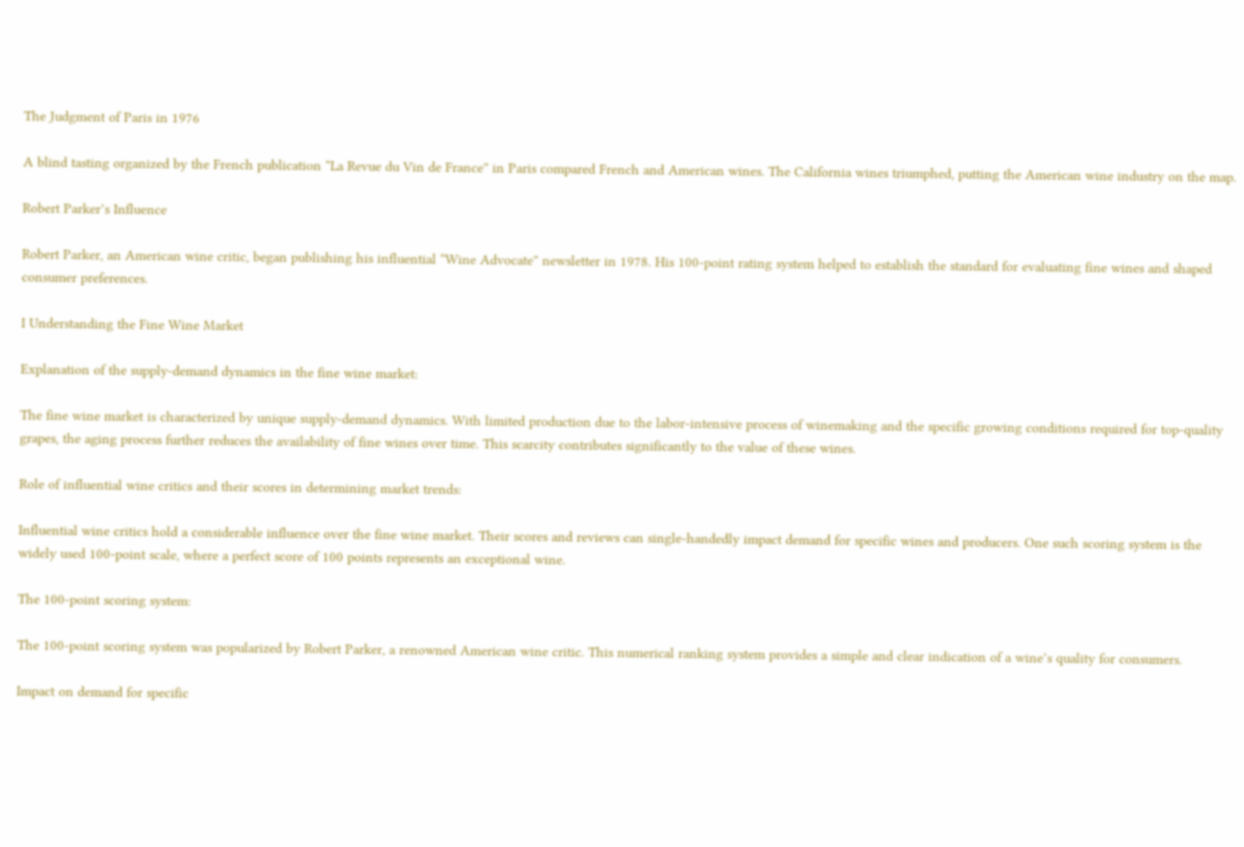The Judgment of Paris in 1976

A blind tasting organized by the French publication “La Revue du Vin de France” in Paris compared French and American wines. The California wines triumphed, putting the American wine industry on the map.

Robert Parker’s Influence

Robert Parker, an American wine critic, began publishing his influential “Wine Advocate” newsletter in 1978. His 100-point rating system helped to establish the standard for evaluating fine wines and shaped consumer preferences.

I Understanding the Fine Wine Market

Explanation of the supply-demand dynamics in the fine wine market:

The fine wine market is characterized by unique supply-demand dynamics. With limited production due to the labor-intensive process of winemaking and the specific growing conditions required for top-quality grapes, the aging process further reduces the availability of fine wines over time. This scarcity contributes significantly to the value of these wines.

Role of influential wine critics and their scores in determining market trends:

Influential wine critics hold a considerable influence over the fine wine market. Their scores and reviews can single-handedly impact demand for specific wines and producers. One such scoring system is the widely used 100-point scale, where a perfect score of 100 points represents an exceptional wine.

The 100-point scoring system:

The 100-point scoring system was popularized by Robert Parker, a renowned American wine critic. This numerical ranking system provides a simple and clear indication of a wine’s quality for consumers.

Impact on demand for specific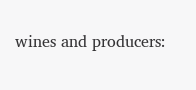wines and producers: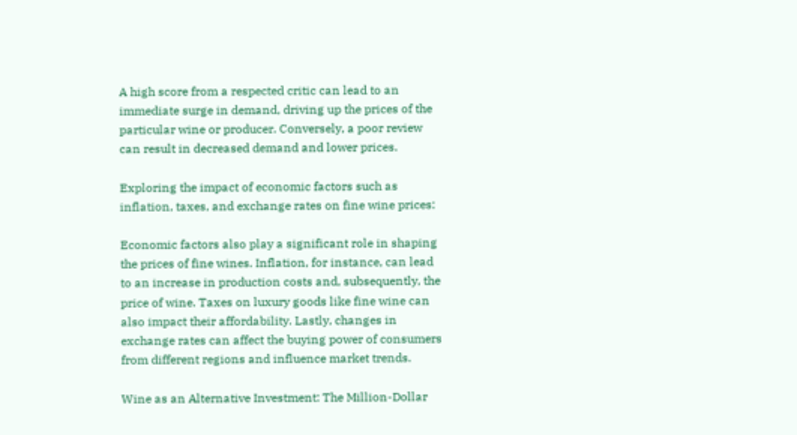A high score from a respected critic can lead to an immediate surge in demand, driving up the prices of the particular wine or producer. Conversely, a poor review can result in decreased demand and lower prices.

Exploring the impact of economic factors such as inflation, taxes, and exchange rates on fine wine prices:

Economic factors also play a significant role in shaping the prices of fine wines. Inflation, for instance, can lead to an increase in production costs and, subsequently, the price of wine. Taxes on luxury goods like fine wine can also impact their affordability. Lastly, changes in exchange rates can affect the buying power of consumers from different regions and influence market trends.

Wine as an Alternative Investment: The Million-Dollar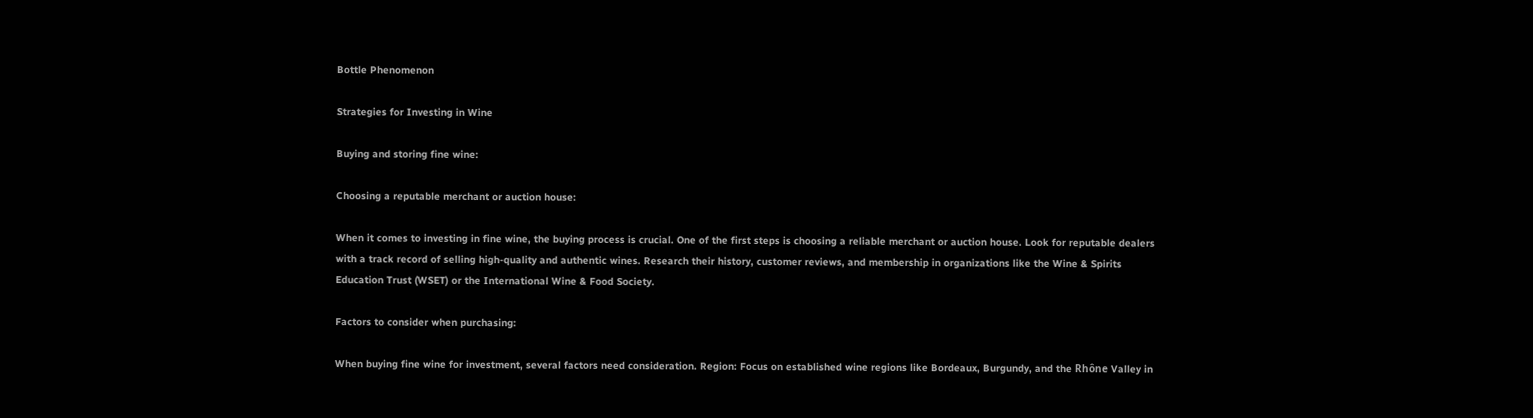Bottle Phenomenon

Strategies for Investing in Wine

Buying and storing fine wine:

Choosing a reputable merchant or auction house:

When it comes to investing in fine wine, the buying process is crucial. One of the first steps is choosing a reliable merchant or auction house. Look for reputable dealers with a track record of selling high-quality and authentic wines. Research their history, customer reviews, and membership in organizations like the Wine & Spirits Education Trust (WSET) or the International Wine & Food Society.

Factors to consider when purchasing:

When buying fine wine for investment, several factors need consideration. Region: Focus on established wine regions like Bordeaux, Burgundy, and the Rhône Valley in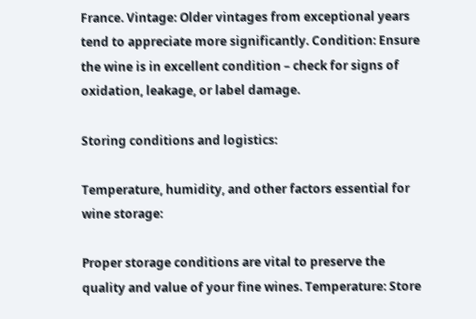France. Vintage: Older vintages from exceptional years tend to appreciate more significantly. Condition: Ensure the wine is in excellent condition – check for signs of oxidation, leakage, or label damage.

Storing conditions and logistics:

Temperature, humidity, and other factors essential for wine storage:

Proper storage conditions are vital to preserve the quality and value of your fine wines. Temperature: Store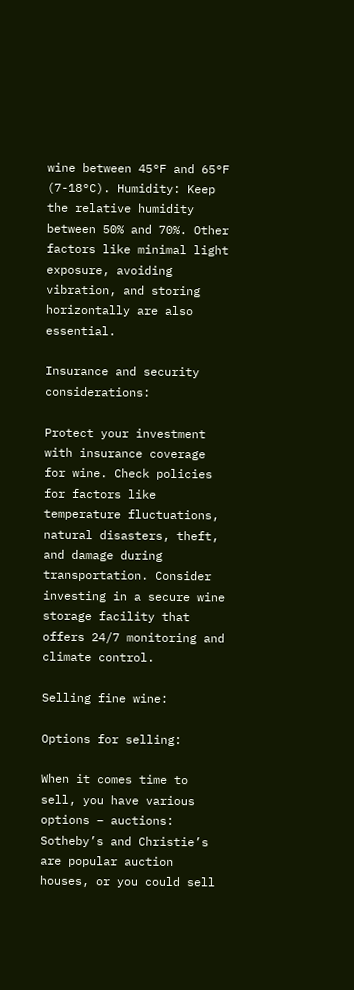wine between 45°F and 65°F (7-18°C). Humidity: Keep the relative humidity between 50% and 70%. Other factors like minimal light exposure, avoiding vibration, and storing horizontally are also essential.

Insurance and security considerations:

Protect your investment with insurance coverage for wine. Check policies for factors like temperature fluctuations, natural disasters, theft, and damage during transportation. Consider investing in a secure wine storage facility that offers 24/7 monitoring and climate control.

Selling fine wine:

Options for selling:

When it comes time to sell, you have various options – auctions: Sotheby’s and Christie’s are popular auction houses, or you could sell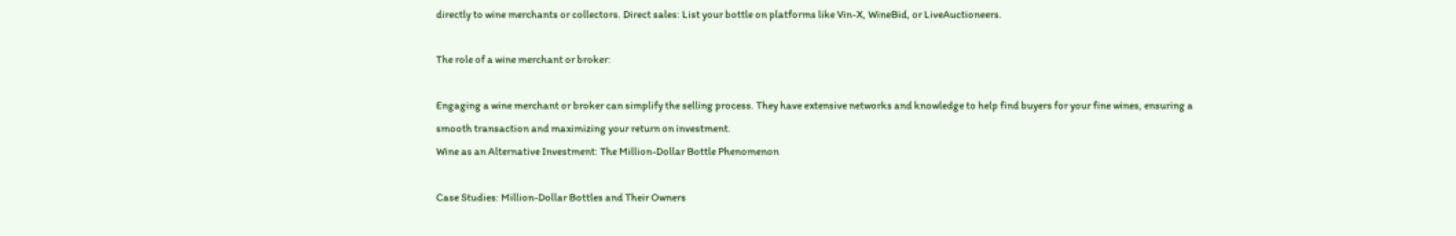directly to wine merchants or collectors. Direct sales: List your bottle on platforms like Vin-X, WineBid, or LiveAuctioneers.

The role of a wine merchant or broker:

Engaging a wine merchant or broker can simplify the selling process. They have extensive networks and knowledge to help find buyers for your fine wines, ensuring a smooth transaction and maximizing your return on investment.
Wine as an Alternative Investment: The Million-Dollar Bottle Phenomenon

Case Studies: Million-Dollar Bottles and Their Owners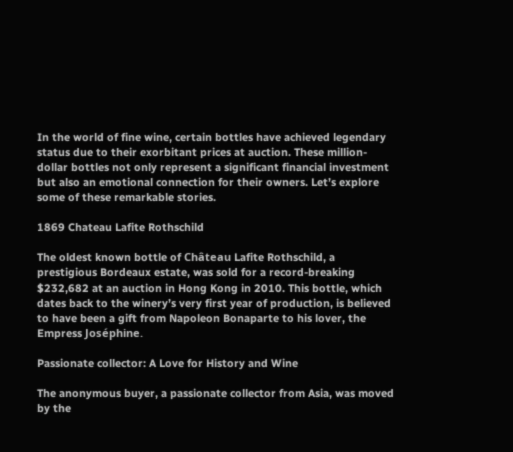In the world of fine wine, certain bottles have achieved legendary status due to their exorbitant prices at auction. These million-dollar bottles not only represent a significant financial investment but also an emotional connection for their owners. Let’s explore some of these remarkable stories.

1869 Chateau Lafite Rothschild

The oldest known bottle of Château Lafite Rothschild, a prestigious Bordeaux estate, was sold for a record-breaking $232,682 at an auction in Hong Kong in 2010. This bottle, which dates back to the winery’s very first year of production, is believed to have been a gift from Napoleon Bonaparte to his lover, the Empress Joséphine.

Passionate collector: A Love for History and Wine

The anonymous buyer, a passionate collector from Asia, was moved by the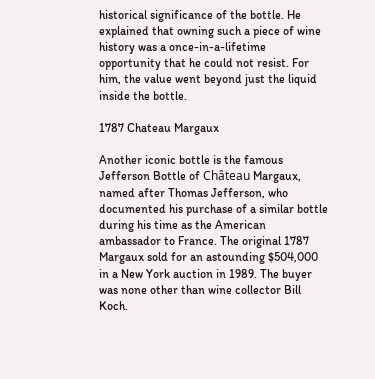historical significance of the bottle. He explained that owning such a piece of wine history was a once-in-a-lifetime opportunity that he could not resist. For him, the value went beyond just the liquid inside the bottle.

1787 Chateau Margaux

Another iconic bottle is the famous Jefferson Bottle of Château Margaux, named after Thomas Jefferson, who documented his purchase of a similar bottle during his time as the American ambassador to France. The original 1787 Margaux sold for an astounding $504,000 in a New York auction in 1989. The buyer was none other than wine collector Bill Koch.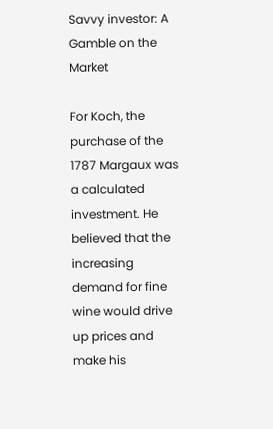Savvy investor: A Gamble on the Market

For Koch, the purchase of the 1787 Margaux was a calculated investment. He believed that the increasing demand for fine wine would drive up prices and make his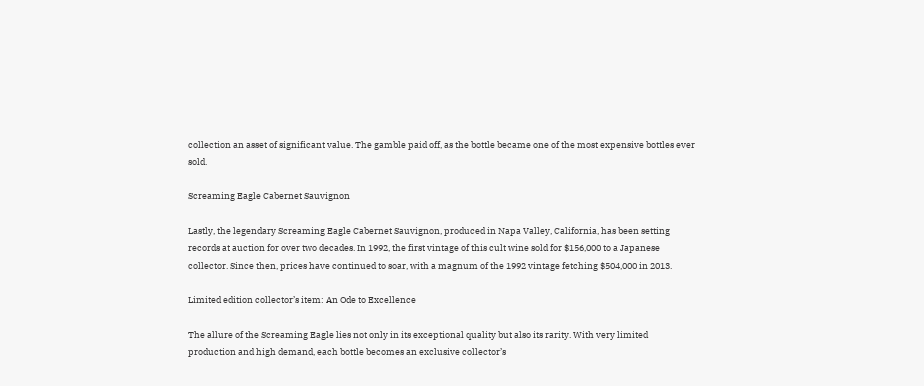collection an asset of significant value. The gamble paid off, as the bottle became one of the most expensive bottles ever sold.

Screaming Eagle Cabernet Sauvignon

Lastly, the legendary Screaming Eagle Cabernet Sauvignon, produced in Napa Valley, California, has been setting records at auction for over two decades. In 1992, the first vintage of this cult wine sold for $156,000 to a Japanese collector. Since then, prices have continued to soar, with a magnum of the 1992 vintage fetching $504,000 in 2013.

Limited edition collector’s item: An Ode to Excellence

The allure of the Screaming Eagle lies not only in its exceptional quality but also its rarity. With very limited production and high demand, each bottle becomes an exclusive collector’s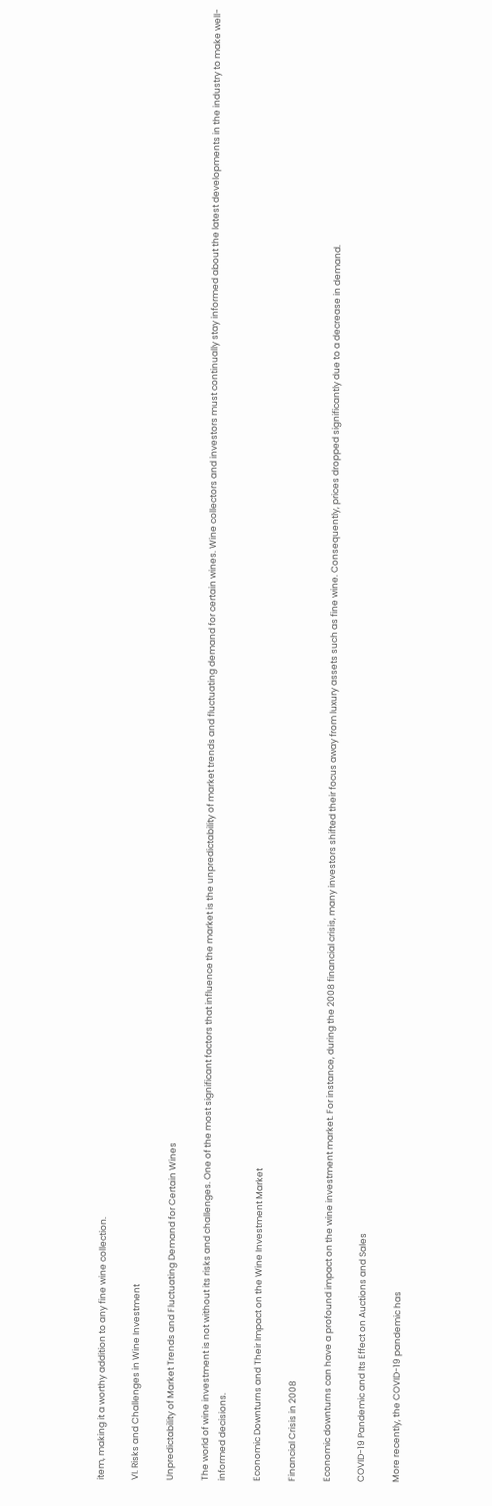item, making it a worthy addition to any fine wine collection.

VI. Risks and Challenges in Wine Investment

Unpredictability of Market Trends and Fluctuating Demand for Certain Wines

The world of wine investment is not without its risks and challenges. One of the most significant factors that influence the market is the unpredictability of market trends and fluctuating demand for certain wines. Wine collectors and investors must continually stay informed about the latest developments in the industry to make well-informed decisions.

Economic Downturns and Their Impact on the Wine Investment Market

Financial Crisis in 2008

Economic downturns can have a profound impact on the wine investment market. For instance, during the 2008 financial crisis, many investors shifted their focus away from luxury assets such as fine wine. Consequently, prices dropped significantly due to a decrease in demand.

COVID-19 Pandemic and Its Effect on Auctions and Sales

More recently, the COVID-19 pandemic has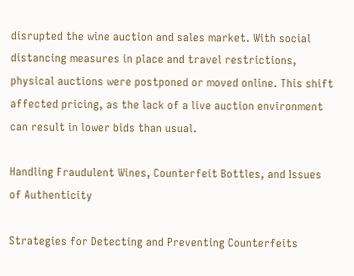disrupted the wine auction and sales market. With social distancing measures in place and travel restrictions, physical auctions were postponed or moved online. This shift affected pricing, as the lack of a live auction environment can result in lower bids than usual.

Handling Fraudulent Wines, Counterfeit Bottles, and Issues of Authenticity

Strategies for Detecting and Preventing Counterfeits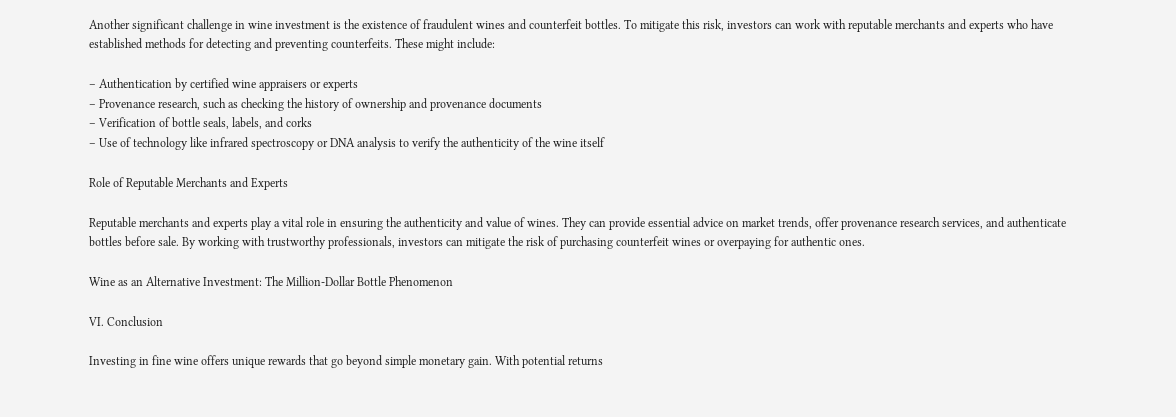Another significant challenge in wine investment is the existence of fraudulent wines and counterfeit bottles. To mitigate this risk, investors can work with reputable merchants and experts who have established methods for detecting and preventing counterfeits. These might include:

– Authentication by certified wine appraisers or experts
– Provenance research, such as checking the history of ownership and provenance documents
– Verification of bottle seals, labels, and corks
– Use of technology like infrared spectroscopy or DNA analysis to verify the authenticity of the wine itself

Role of Reputable Merchants and Experts

Reputable merchants and experts play a vital role in ensuring the authenticity and value of wines. They can provide essential advice on market trends, offer provenance research services, and authenticate bottles before sale. By working with trustworthy professionals, investors can mitigate the risk of purchasing counterfeit wines or overpaying for authentic ones.

Wine as an Alternative Investment: The Million-Dollar Bottle Phenomenon

VI. Conclusion

Investing in fine wine offers unique rewards that go beyond simple monetary gain. With potential returns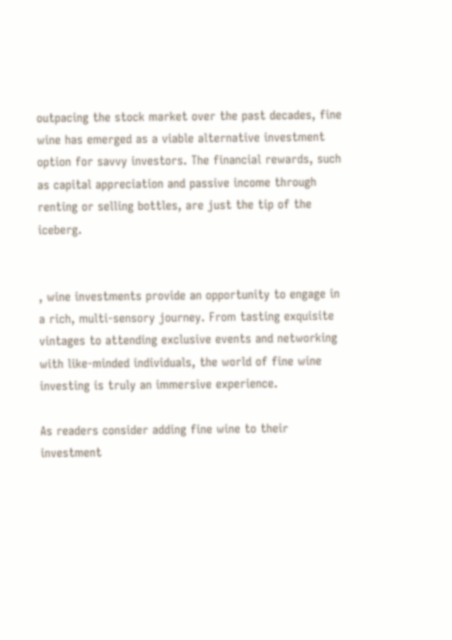outpacing the stock market over the past decades, fine wine has emerged as a viable alternative investment option for savvy investors. The financial rewards, such as capital appreciation and passive income through renting or selling bottles, are just the tip of the iceberg.


, wine investments provide an opportunity to engage in a rich, multi-sensory journey. From tasting exquisite vintages to attending exclusive events and networking with like-minded individuals, the world of fine wine investing is truly an immersive experience.

As readers consider adding fine wine to their investment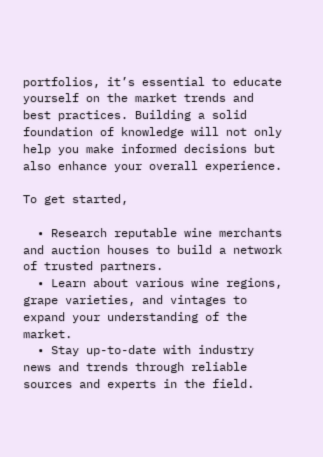portfolios, it’s essential to educate yourself on the market trends and best practices. Building a solid foundation of knowledge will not only help you make informed decisions but also enhance your overall experience.

To get started,

  • Research reputable wine merchants and auction houses to build a network of trusted partners.
  • Learn about various wine regions, grape varieties, and vintages to expand your understanding of the market.
  • Stay up-to-date with industry news and trends through reliable sources and experts in the field.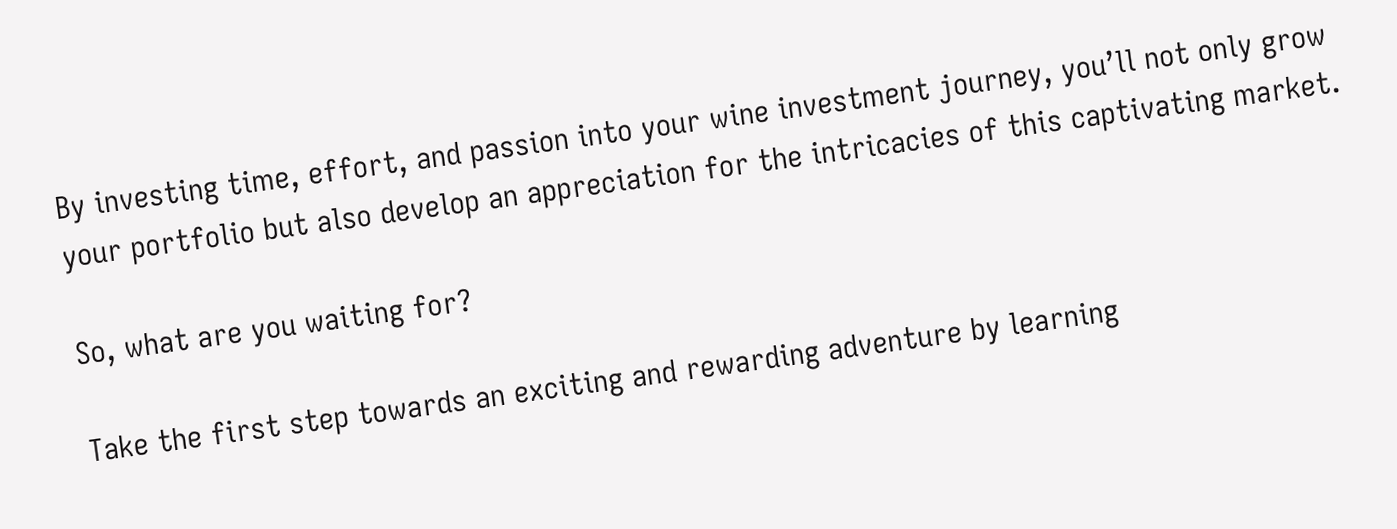By investing time, effort, and passion into your wine investment journey, you’ll not only grow your portfolio but also develop an appreciation for the intricacies of this captivating market.

So, what are you waiting for?

Take the first step towards an exciting and rewarding adventure by learning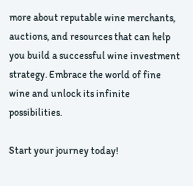more about reputable wine merchants, auctions, and resources that can help you build a successful wine investment strategy. Embrace the world of fine wine and unlock its infinite possibilities.

Start your journey today!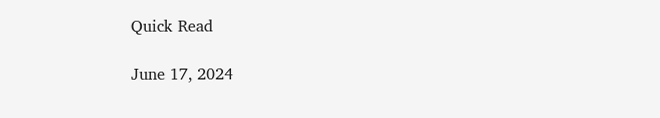Quick Read

June 17, 2024